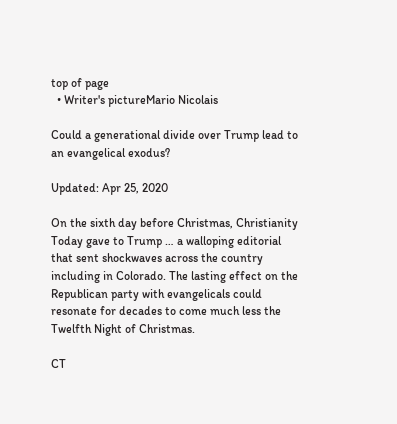top of page
  • Writer's pictureMario Nicolais

Could a generational divide over Trump lead to an evangelical exodus?

Updated: Apr 25, 2020

On the sixth day before Christmas, Christianity Today gave to Trump … a walloping editorial that sent shockwaves across the country including in Colorado. The lasting effect on the Republican party with evangelicals could resonate for decades to come much less the Twelfth Night of Christmas.

CT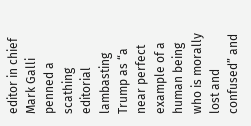editor in chief Mark Galli penned a scathing editorial lambasting Trump as “a near perfect example of a human being who is morally lost and confused” and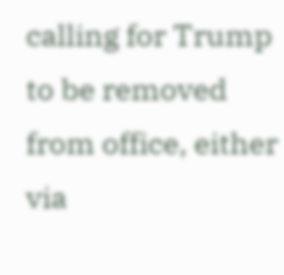calling for Trump to be removed from office, either via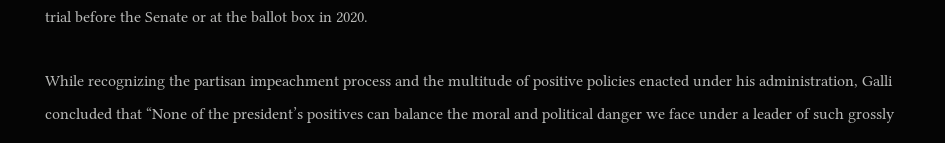trial before the Senate or at the ballot box in 2020.

While recognizing the partisan impeachment process and the multitude of positive policies enacted under his administration, Galli concluded that “None of the president’s positives can balance the moral and political danger we face under a leader of such grossly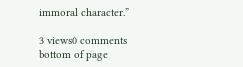immoral character.”

3 views0 comments
bottom of page